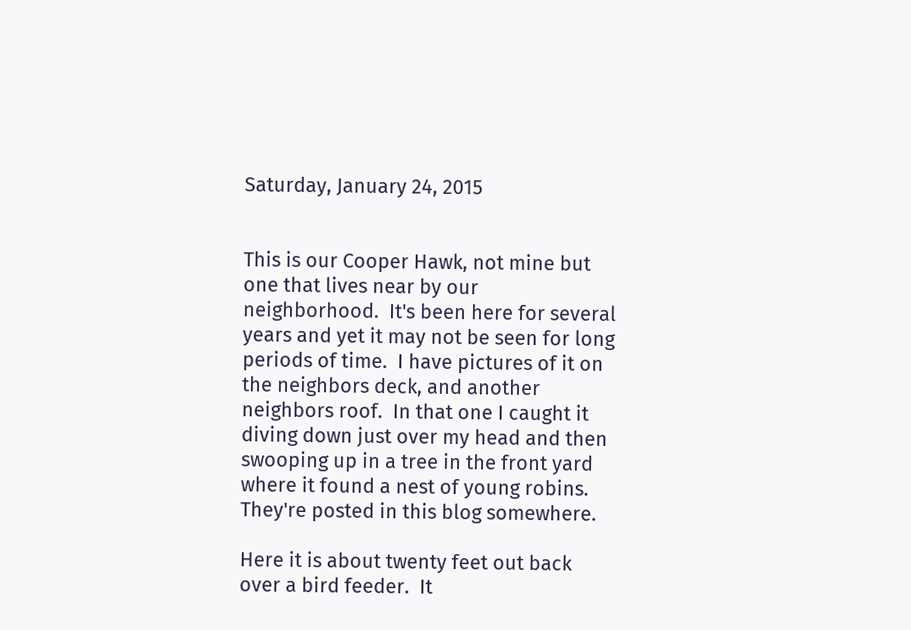Saturday, January 24, 2015


This is our Cooper Hawk, not mine but one that lives near by our neighborhood.  It's been here for several years and yet it may not be seen for long periods of time.  I have pictures of it on the neighbors deck, and another neighbors roof.  In that one I caught it diving down just over my head and then swooping up in a tree in the front yard where it found a nest of young robins.  They're posted in this blog somewhere.

Here it is about twenty feet out back over a bird feeder.  It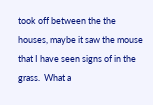took off between the the houses, maybe it saw the mouse that I have seen signs of in the grass.  What a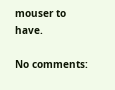mouser to have.

No comments: